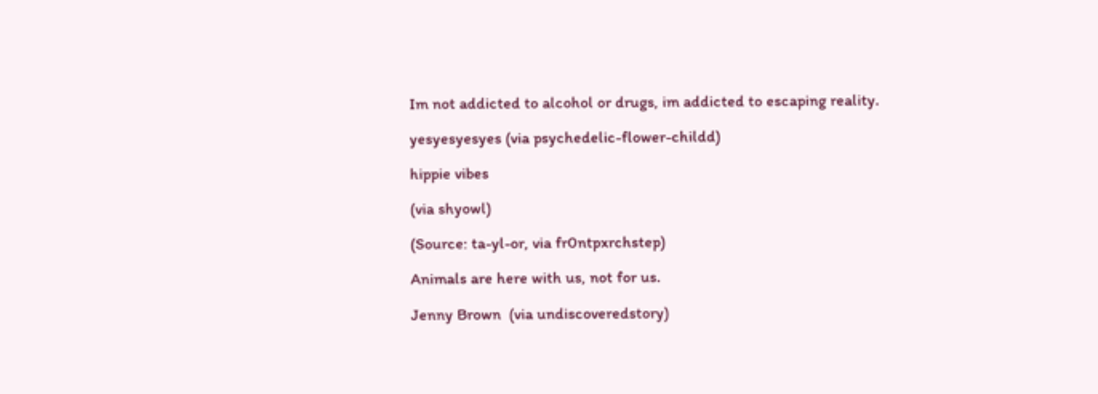Im not addicted to alcohol or drugs, im addicted to escaping reality.

yesyesyesyes (via psychedelic-flower-childd)

hippie vibes

(via shyowl)

(Source: ta-yl-or, via fr0ntpxrchstep)

Animals are here with us, not for us.

Jenny Brown  (via undiscoveredstory)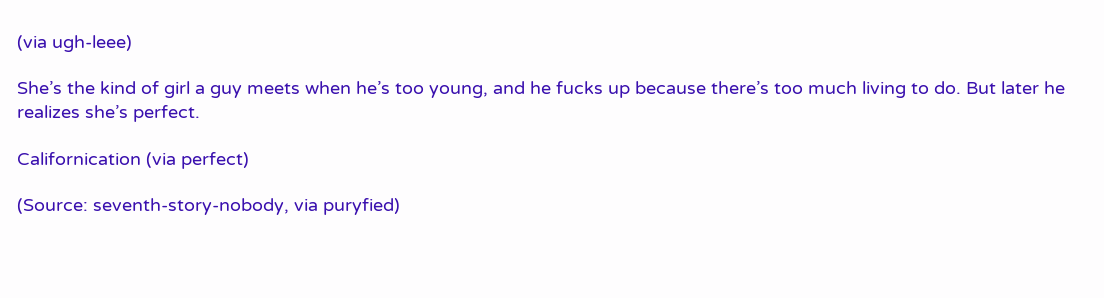(via ugh-leee)

She’s the kind of girl a guy meets when he’s too young, and he fucks up because there’s too much living to do. But later he realizes she’s perfect.

Californication (via perfect)

(Source: seventh-story-nobody, via puryfied)